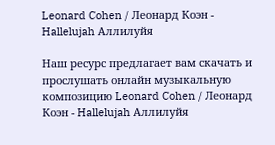Leonard Cohen / Леонард Коэн - Hallelujah Аллилуйя

Наш ресурс предлагает вам скачать и прослушать онлайн музыкальную композицию Leonard Cohen / Леонард Коэн - Hallelujah Аллилуйя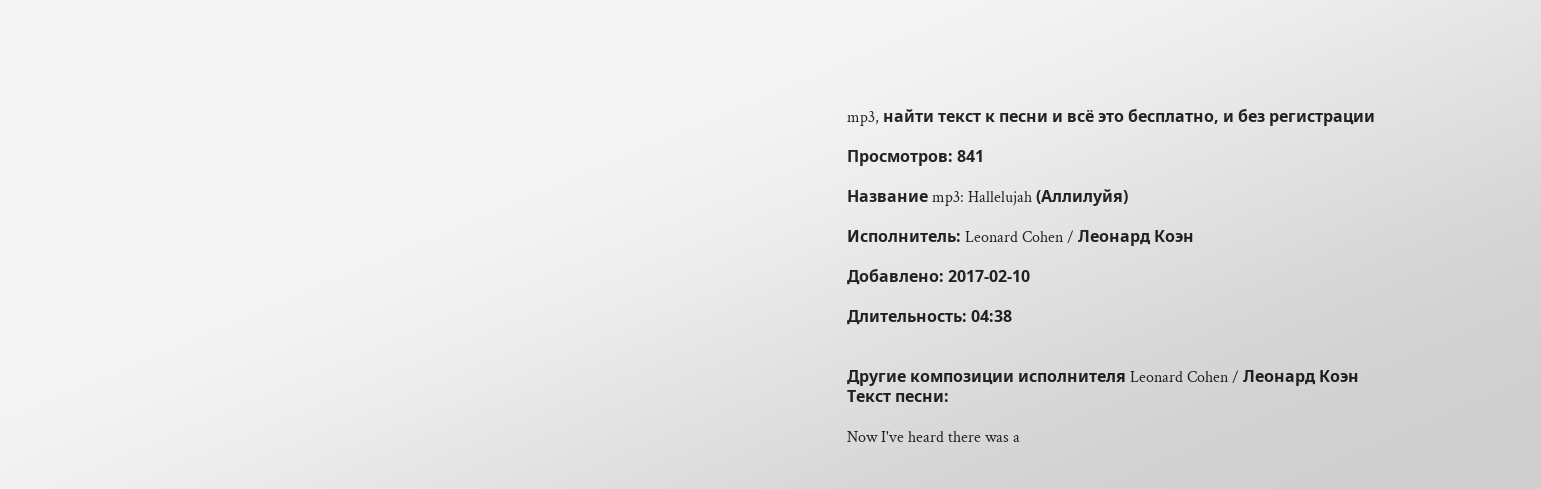mp3, найти текст к песни и всё это бесплатно, и без регистрации

Просмотров: 841

Название mp3: Hallelujah (Аллилуйя)

Исполнитель: Leonard Cohen / Леонард Коэн

Добавлено: 2017-02-10

Длительность: 04:38


Другие композиции исполнителя Leonard Cohen / Леонард Коэн
Текст песни:

Now I've heard there was a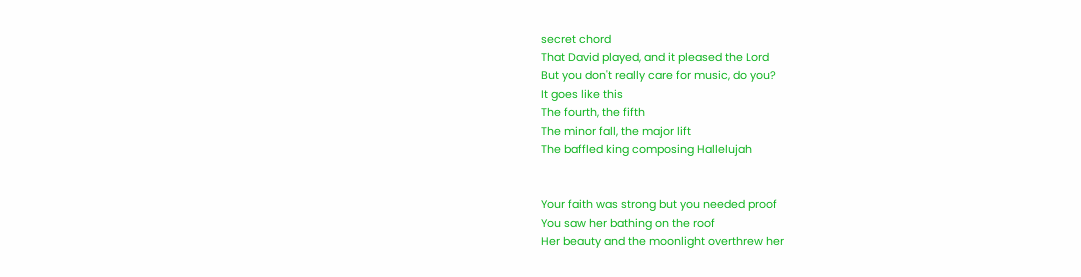secret chord
That David played, and it pleased the Lord
But you don't really care for music, do you?
It goes like this
The fourth, the fifth
The minor fall, the major lift
The baffled king composing Hallelujah


Your faith was strong but you needed proof
You saw her bathing on the roof
Her beauty and the moonlight overthrew her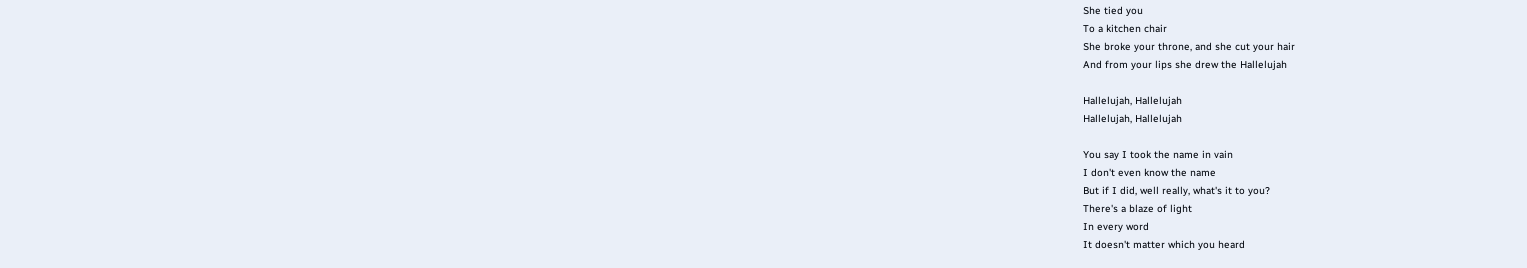She tied you
To a kitchen chair
She broke your throne, and she cut your hair
And from your lips she drew the Hallelujah

Hallelujah, Hallelujah
Hallelujah, Hallelujah

You say I took the name in vain
I don't even know the name
But if I did, well really, what's it to you?
There's a blaze of light
In every word
It doesn't matter which you heard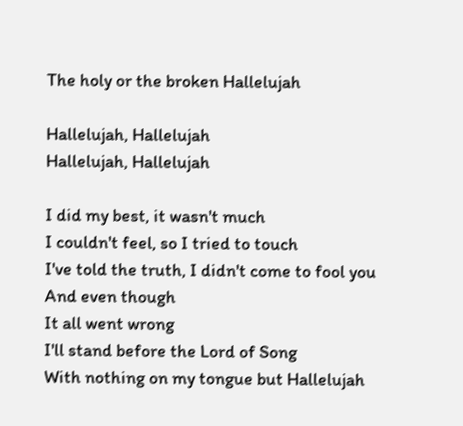The holy or the broken Hallelujah

Hallelujah, Hallelujah
Hallelujah, Hallelujah

I did my best, it wasn't much
I couldn't feel, so I tried to touch
I've told the truth, I didn't come to fool you
And even though
It all went wrong
I'll stand before the Lord of Song
With nothing on my tongue but Hallelujah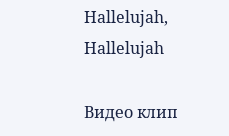Hallelujah, Hallelujah

Видео клип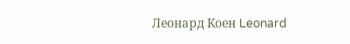Леонард Коен Leonard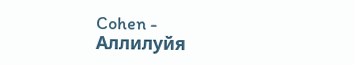Cohen - Аллилуйя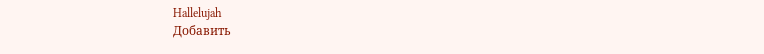Hallelujah
Добавить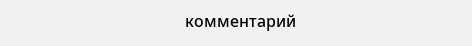комментарий